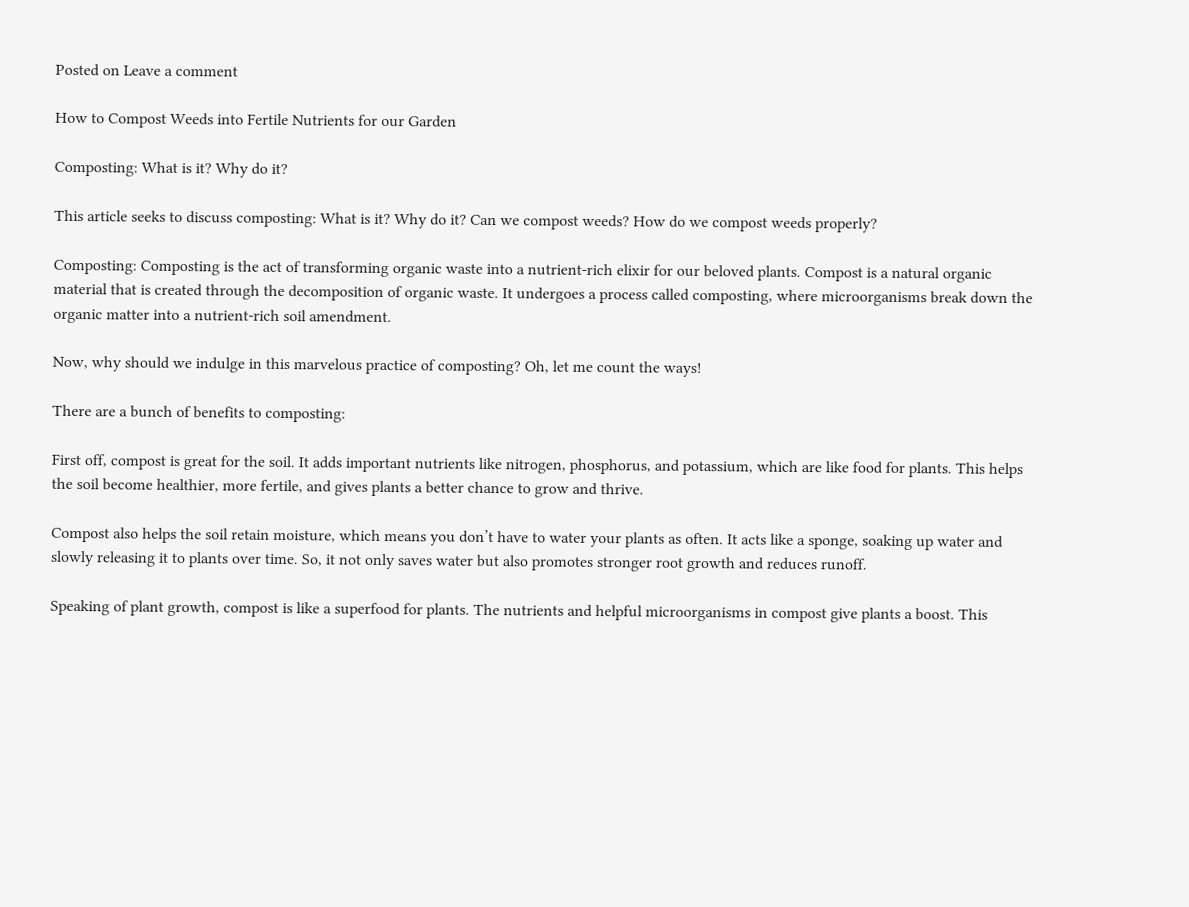Posted on Leave a comment

How to Compost Weeds into Fertile Nutrients for our Garden

Composting: What is it? Why do it?

This article seeks to discuss composting: What is it? Why do it? Can we compost weeds? How do we compost weeds properly?

Composting: Composting is the act of transforming organic waste into a nutrient-rich elixir for our beloved plants. Compost is a natural organic material that is created through the decomposition of organic waste. It undergoes a process called composting, where microorganisms break down the organic matter into a nutrient-rich soil amendment.

Now, why should we indulge in this marvelous practice of composting? Oh, let me count the ways!

There are a bunch of benefits to composting:

First off, compost is great for the soil. It adds important nutrients like nitrogen, phosphorus, and potassium, which are like food for plants. This helps the soil become healthier, more fertile, and gives plants a better chance to grow and thrive.

Compost also helps the soil retain moisture, which means you don’t have to water your plants as often. It acts like a sponge, soaking up water and slowly releasing it to plants over time. So, it not only saves water but also promotes stronger root growth and reduces runoff.

Speaking of plant growth, compost is like a superfood for plants. The nutrients and helpful microorganisms in compost give plants a boost. This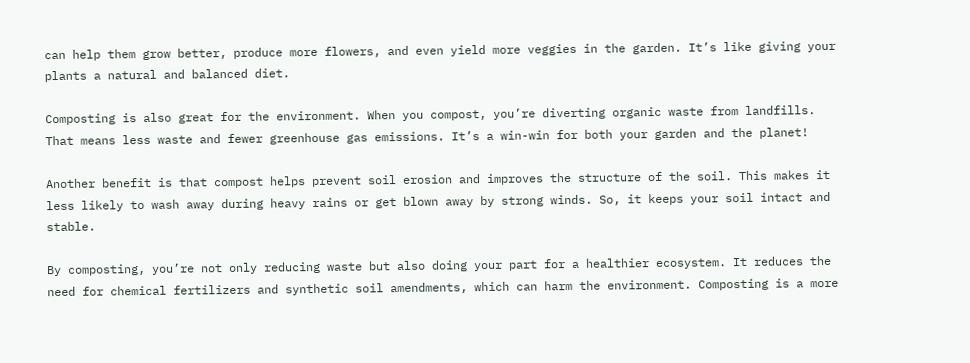can help them grow better, produce more flowers, and even yield more veggies in the garden. It’s like giving your plants a natural and balanced diet.

Composting is also great for the environment. When you compost, you’re diverting organic waste from landfills. That means less waste and fewer greenhouse gas emissions. It’s a win-win for both your garden and the planet!

Another benefit is that compost helps prevent soil erosion and improves the structure of the soil. This makes it less likely to wash away during heavy rains or get blown away by strong winds. So, it keeps your soil intact and stable.

By composting, you’re not only reducing waste but also doing your part for a healthier ecosystem. It reduces the need for chemical fertilizers and synthetic soil amendments, which can harm the environment. Composting is a more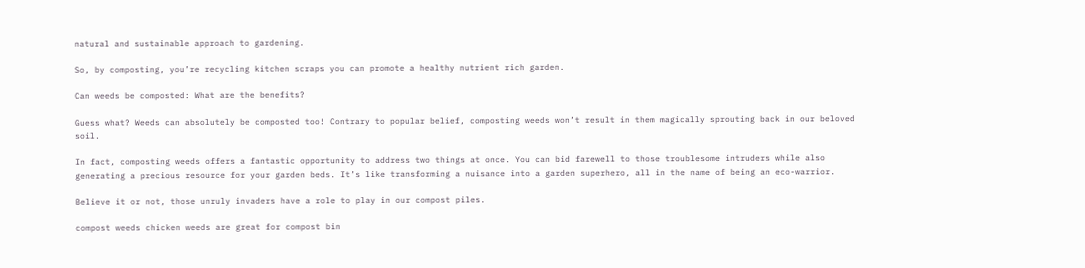natural and sustainable approach to gardening.

So, by composting, you’re recycling kitchen scraps you can promote a healthy nutrient rich garden.

Can weeds be composted: What are the benefits?

Guess what? Weeds can absolutely be composted too! Contrary to popular belief, composting weeds won’t result in them magically sprouting back in our beloved soil.

In fact, composting weeds offers a fantastic opportunity to address two things at once. You can bid farewell to those troublesome intruders while also generating a precious resource for your garden beds. It’s like transforming a nuisance into a garden superhero, all in the name of being an eco-warrior.

Believe it or not, those unruly invaders have a role to play in our compost piles.

compost weeds chicken weeds are great for compost bin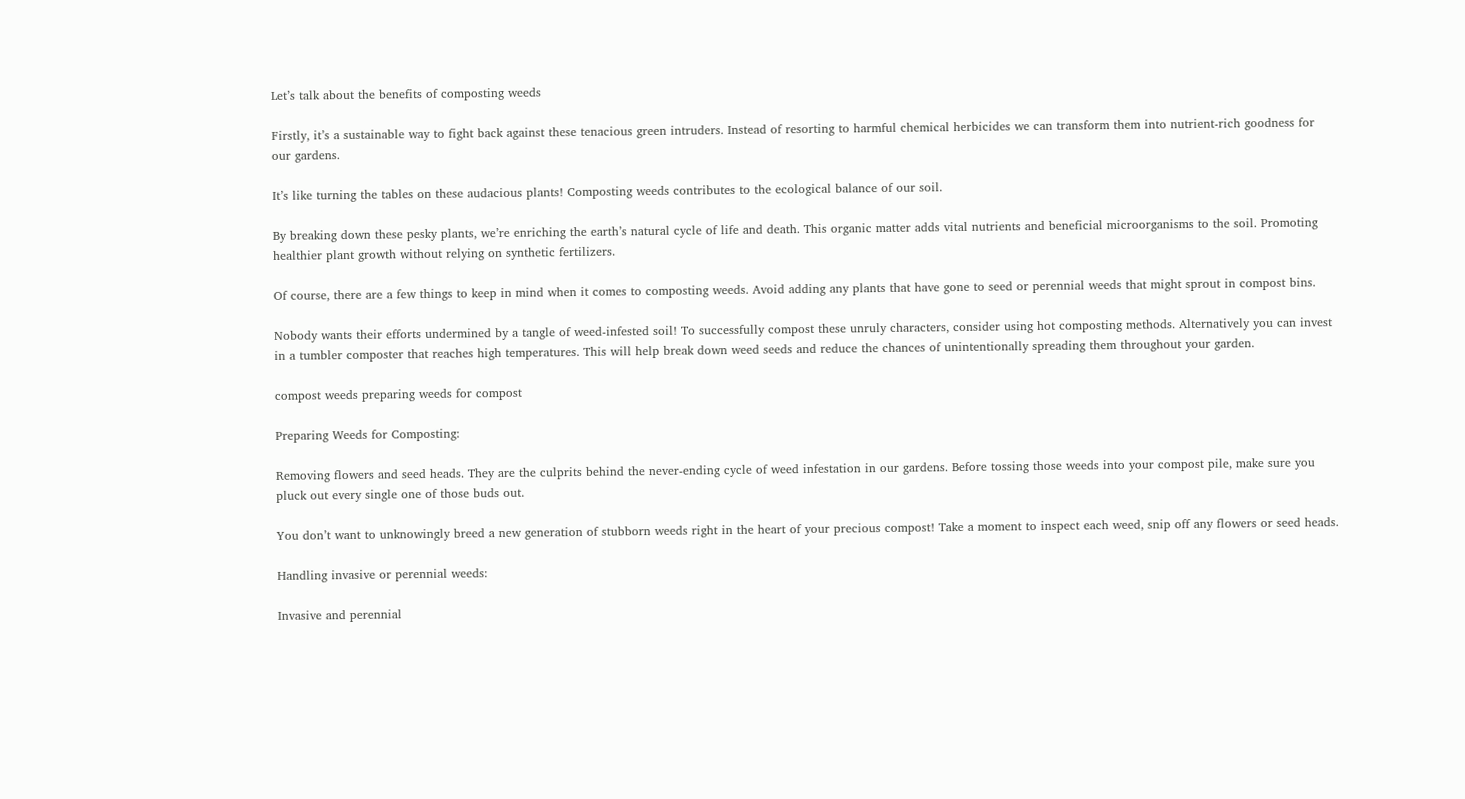Let’s talk about the benefits of composting weeds

Firstly, it’s a sustainable way to fight back against these tenacious green intruders. Instead of resorting to harmful chemical herbicides we can transform them into nutrient-rich goodness for our gardens.

It’s like turning the tables on these audacious plants! Composting weeds contributes to the ecological balance of our soil.

By breaking down these pesky plants, we’re enriching the earth’s natural cycle of life and death. This organic matter adds vital nutrients and beneficial microorganisms to the soil. Promoting healthier plant growth without relying on synthetic fertilizers.

Of course, there are a few things to keep in mind when it comes to composting weeds. Avoid adding any plants that have gone to seed or perennial weeds that might sprout in compost bins.

Nobody wants their efforts undermined by a tangle of weed-infested soil! To successfully compost these unruly characters, consider using hot composting methods. Alternatively you can invest in a tumbler composter that reaches high temperatures. This will help break down weed seeds and reduce the chances of unintentionally spreading them throughout your garden.

compost weeds preparing weeds for compost

Preparing Weeds for Composting:

Removing flowers and seed heads. They are the culprits behind the never-ending cycle of weed infestation in our gardens. Before tossing those weeds into your compost pile, make sure you pluck out every single one of those buds out.

You don’t want to unknowingly breed a new generation of stubborn weeds right in the heart of your precious compost! Take a moment to inspect each weed, snip off any flowers or seed heads.

Handling invasive or perennial weeds:

Invasive and perennial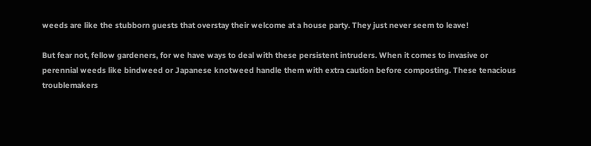weeds are like the stubborn guests that overstay their welcome at a house party. They just never seem to leave!

But fear not, fellow gardeners, for we have ways to deal with these persistent intruders. When it comes to invasive or perennial weeds like bindweed or Japanese knotweed handle them with extra caution before composting. These tenacious troublemakers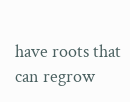have roots that can regrow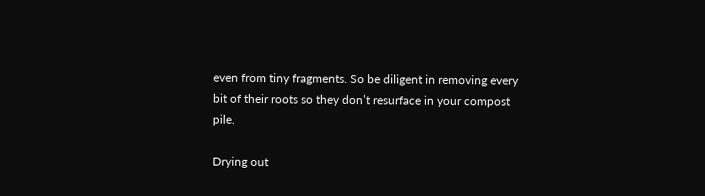even from tiny fragments. So be diligent in removing every bit of their roots so they don’t resurface in your compost pile.

Drying out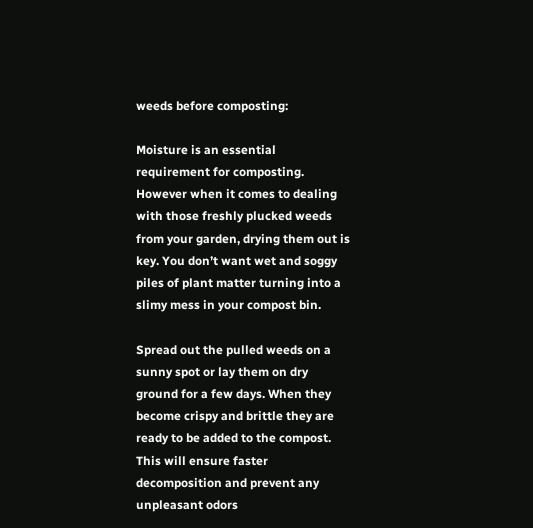weeds before composting:

Moisture is an essential requirement for composting. However when it comes to dealing with those freshly plucked weeds from your garden, drying them out is key. You don’t want wet and soggy piles of plant matter turning into a slimy mess in your compost bin.

Spread out the pulled weeds on a sunny spot or lay them on dry ground for a few days. When they become crispy and brittle they are ready to be added to the compost. This will ensure faster decomposition and prevent any unpleasant odors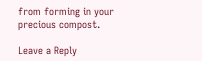from forming in your precious compost.

Leave a Reply